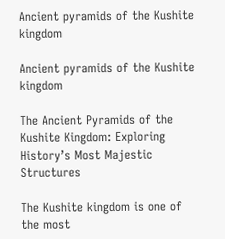Ancient pyramids of the Kushite kingdom

Ancient pyramids of the Kushite kingdom

The Ancient Pyramids of the Kushite Kingdom: Exploring History’s Most Majestic Structures

The Kushite kingdom is one of the most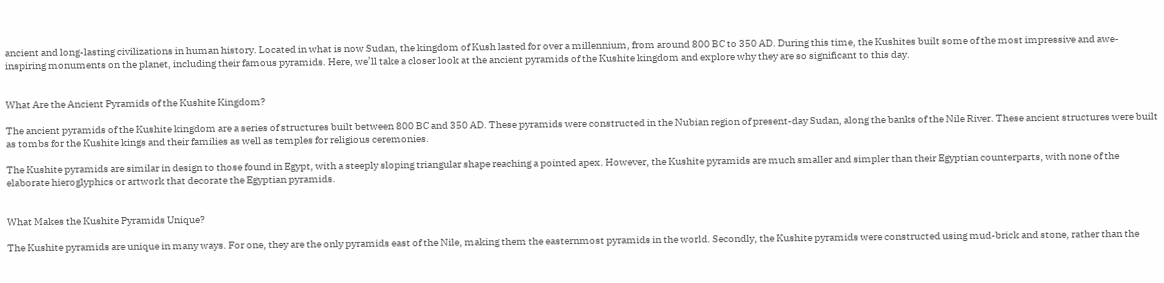ancient and long-lasting civilizations in human history. Located in what is now Sudan, the kingdom of Kush lasted for over a millennium, from around 800 BC to 350 AD. During this time, the Kushites built some of the most impressive and awe-inspiring monuments on the planet, including their famous pyramids. Here, we’ll take a closer look at the ancient pyramids of the Kushite kingdom and explore why they are so significant to this day.


What Are the Ancient Pyramids of the Kushite Kingdom?

The ancient pyramids of the Kushite kingdom are a series of structures built between 800 BC and 350 AD. These pyramids were constructed in the Nubian region of present-day Sudan, along the banks of the Nile River. These ancient structures were built as tombs for the Kushite kings and their families as well as temples for religious ceremonies.

The Kushite pyramids are similar in design to those found in Egypt, with a steeply sloping triangular shape reaching a pointed apex. However, the Kushite pyramids are much smaller and simpler than their Egyptian counterparts, with none of the elaborate hieroglyphics or artwork that decorate the Egyptian pyramids.


What Makes the Kushite Pyramids Unique?

The Kushite pyramids are unique in many ways. For one, they are the only pyramids east of the Nile, making them the easternmost pyramids in the world. Secondly, the Kushite pyramids were constructed using mud-brick and stone, rather than the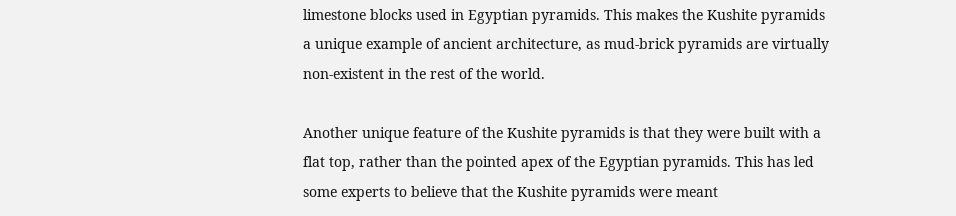limestone blocks used in Egyptian pyramids. This makes the Kushite pyramids a unique example of ancient architecture, as mud-brick pyramids are virtually non-existent in the rest of the world.

Another unique feature of the Kushite pyramids is that they were built with a flat top, rather than the pointed apex of the Egyptian pyramids. This has led some experts to believe that the Kushite pyramids were meant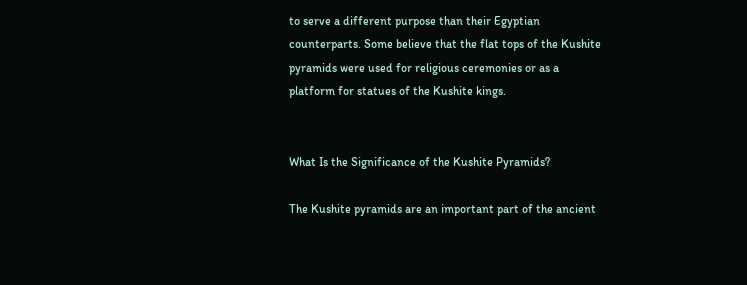to serve a different purpose than their Egyptian counterparts. Some believe that the flat tops of the Kushite pyramids were used for religious ceremonies or as a platform for statues of the Kushite kings.


What Is the Significance of the Kushite Pyramids?

The Kushite pyramids are an important part of the ancient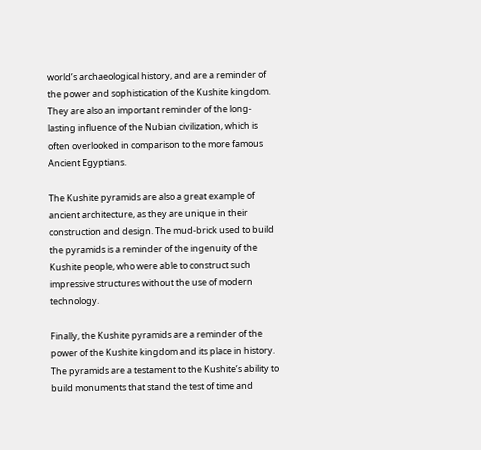world’s archaeological history, and are a reminder of the power and sophistication of the Kushite kingdom. They are also an important reminder of the long-lasting influence of the Nubian civilization, which is often overlooked in comparison to the more famous Ancient Egyptians.

The Kushite pyramids are also a great example of ancient architecture, as they are unique in their construction and design. The mud-brick used to build the pyramids is a reminder of the ingenuity of the Kushite people, who were able to construct such impressive structures without the use of modern technology.

Finally, the Kushite pyramids are a reminder of the power of the Kushite kingdom and its place in history. The pyramids are a testament to the Kushite’s ability to build monuments that stand the test of time and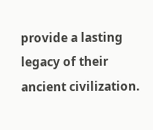provide a lasting legacy of their ancient civilization.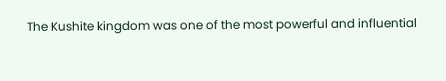The Kushite kingdom was one of the most powerful and influential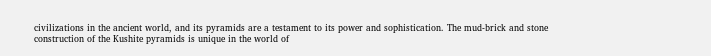civilizations in the ancient world, and its pyramids are a testament to its power and sophistication. The mud-brick and stone construction of the Kushite pyramids is unique in the world of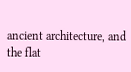ancient architecture, and the flat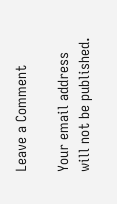Leave a Comment

Your email address will not be published.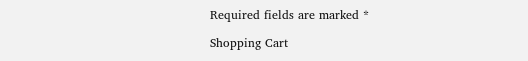Required fields are marked *

Shopping Cart